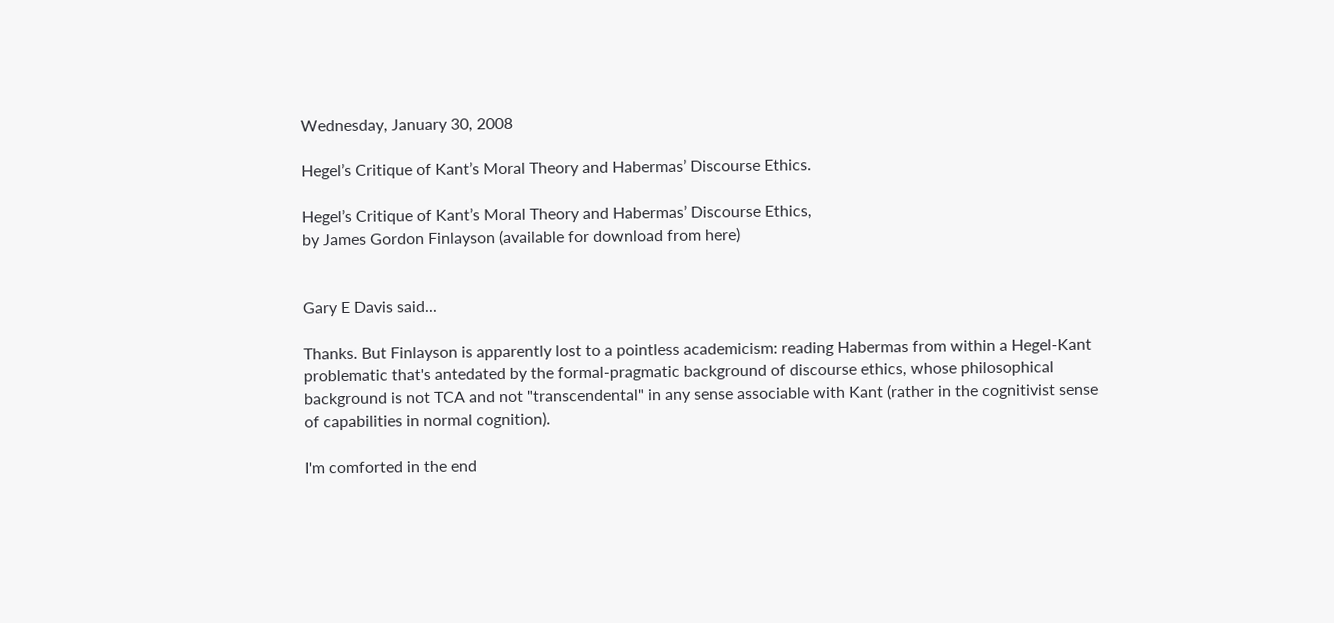Wednesday, January 30, 2008

Hegel’s Critique of Kant’s Moral Theory and Habermas’ Discourse Ethics.

Hegel’s Critique of Kant’s Moral Theory and Habermas’ Discourse Ethics,
by James Gordon Finlayson (available for download from here)


Gary E Davis said...

Thanks. But Finlayson is apparently lost to a pointless academicism: reading Habermas from within a Hegel-Kant problematic that's antedated by the formal-pragmatic background of discourse ethics, whose philosophical background is not TCA and not "transcendental" in any sense associable with Kant (rather in the cognitivist sense of capabilities in normal cognition).

I'm comforted in the end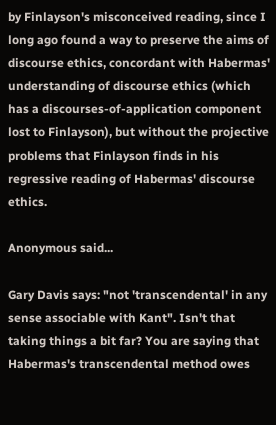by Finlayson's misconceived reading, since I long ago found a way to preserve the aims of discourse ethics, concordant with Habermas' understanding of discourse ethics (which has a discourses-of-application component lost to Finlayson), but without the projective problems that Finlayson finds in his regressive reading of Habermas' discourse ethics.

Anonymous said...

Gary Davis says: "not 'transcendental' in any sense associable with Kant". Isn't that taking things a bit far? You are saying that Habermas's transcendental method owes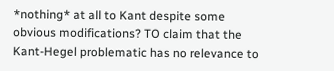*nothing* at all to Kant despite some obvious modifications? TO claim that the Kant-Hegel problematic has no relevance to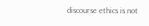discourse ethics is not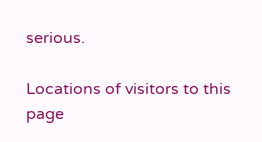serious.

Locations of visitors to this page